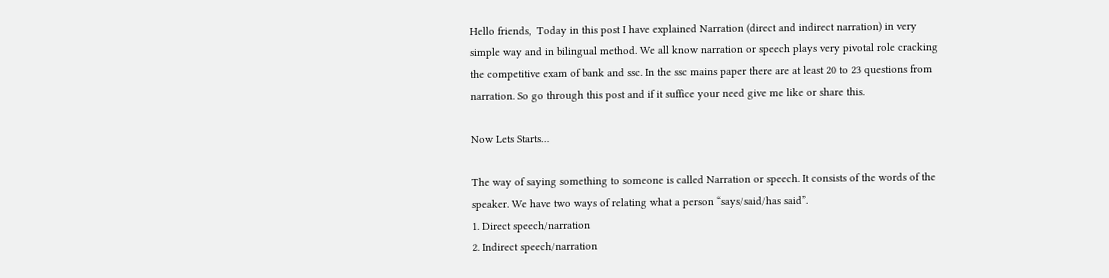Hello friends,  Today in this post I have explained Narration (direct and indirect narration) in very simple way and in bilingual method. We all know narration or speech plays very pivotal role cracking the competitive exam of bank and ssc. In the ssc mains paper there are at least 20 to 23 questions from narration. So go through this post and if it suffice your need give me like or share this.

Now Lets Starts…

The way of saying something to someone is called Narration or speech. It consists of the words of the speaker. We have two ways of relating what a person “says/said/has said”.
1. Direct speech/narration
2. Indirect speech/narration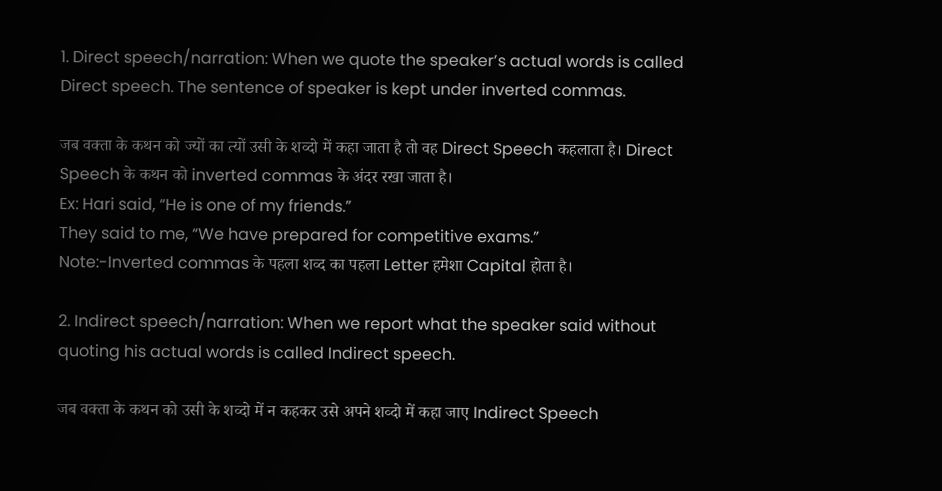1. Direct speech/narration: When we quote the speaker’s actual words is called Direct speech. The sentence of speaker is kept under inverted commas.

जब वक्ता के कथन को ज्यों का त्यों उसी के शव्दो में कहा जाता है तो वह Direct Speech कहलाता है। Direct Speech के कथन को inverted commas के अंदर रखा जाता है।
Ex: Hari said, “He is one of my friends.”
They said to me, “We have prepared for competitive exams.”
Note:-Inverted commas के पहला शव्द का पहला Letter हमेशा Capital होता है।

2. Indirect speech/narration: When we report what the speaker said without quoting his actual words is called Indirect speech.

जब वक्ता के कथन को उसी के शव्दो में न कहकर उसे अपने शव्दो में कहा जाए Indirect Speech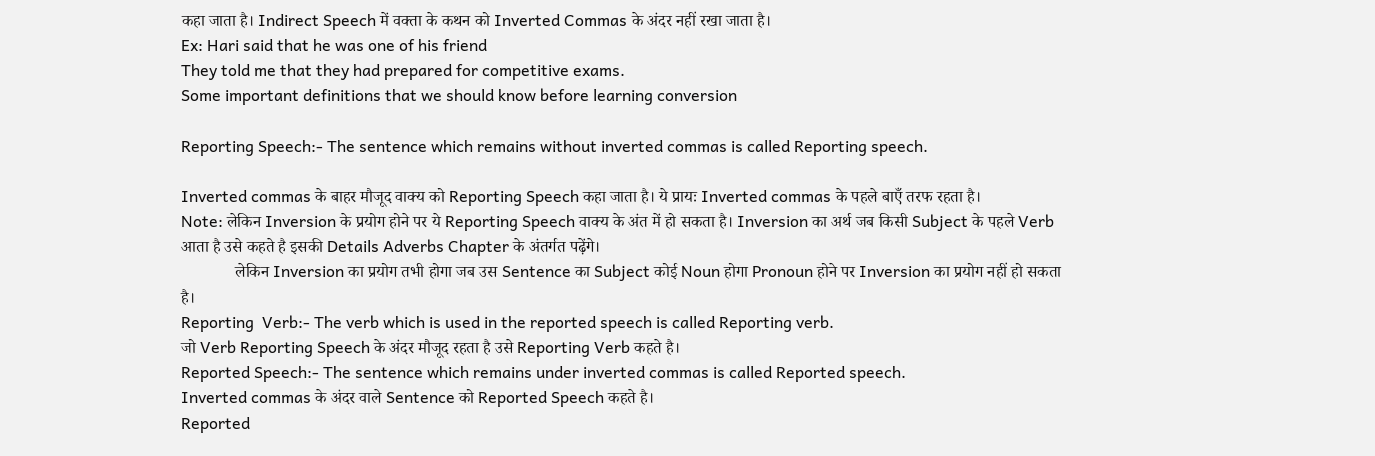कहा जाता है। Indirect Speech में वक्ता के कथन को Inverted Commas के अंदर नहीं रखा जाता है।
Ex: Hari said that he was one of his friend
They told me that they had prepared for competitive exams.
Some important definitions that we should know before learning conversion

Reporting Speech:- The sentence which remains without inverted commas is called Reporting speech.

Inverted commas के बाहर मौजूद वाक्य को Reporting Speech कहा जाता है। ये प्रायः Inverted commas के पहले बाएँ तरफ रहता है।
Note: लेकिन Inversion के प्रयोग होने पर ये Reporting Speech वाक्य के अंत में हो सकता है। Inversion का अर्थ जब किसी Subject के पहले Verb आता है उसे कहते है इसकी Details Adverbs Chapter के अंतर्गत पढ़ेंगे।
             लेकिन Inversion का प्रयोग तभी होगा जब उस Sentence का Subject कोई Noun होगा Pronoun होने पर Inversion का प्रयोग नहीं हो सकता है।
Reporting  Verb:- The verb which is used in the reported speech is called Reporting verb.
जो Verb Reporting Speech के अंदर मौजूद रहता है उसे Reporting Verb कहते है।
Reported Speech:- The sentence which remains under inverted commas is called Reported speech.
Inverted commas के अंदर वाले Sentence को Reported Speech कहते है।
Reported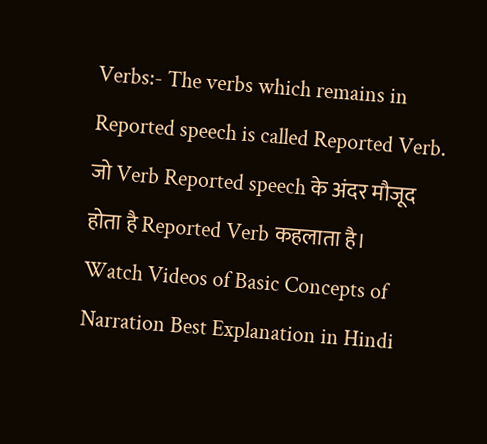Verbs:- The verbs which remains in Reported speech is called Reported Verb.
जो Verb Reported speech के अंदर मौजूद होता है Reported Verb कहलाता है।
Watch Videos of Basic Concepts of Narration Best Explanation in Hindi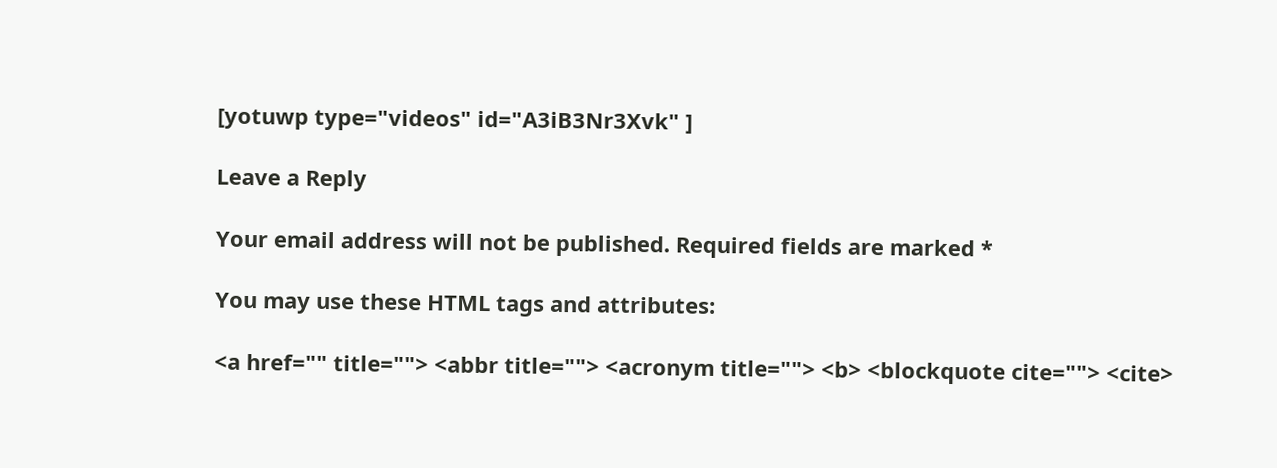[yotuwp type="videos" id="A3iB3Nr3Xvk" ]

Leave a Reply

Your email address will not be published. Required fields are marked *

You may use these HTML tags and attributes:

<a href="" title=""> <abbr title=""> <acronym title=""> <b> <blockquote cite=""> <cite>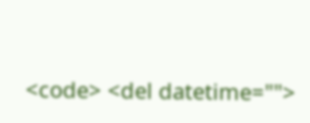<code> <del datetime="">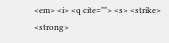<em> <i> <q cite=""> <s> <strike> <strong>